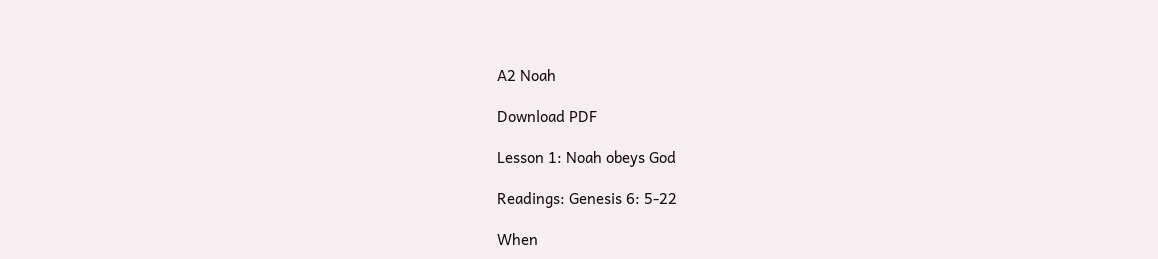A2 Noah

Download PDF

Lesson 1: Noah obeys God

Readings: Genesis 6: 5-22

When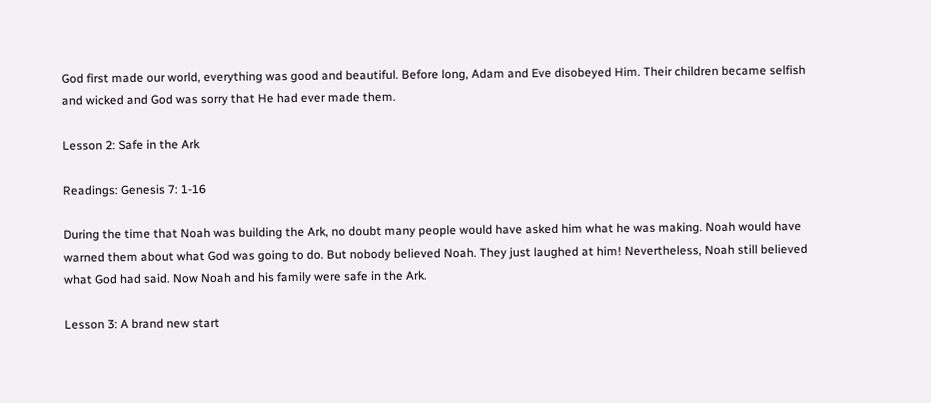God first made our world, everything was good and beautiful. Before long, Adam and Eve disobeyed Him. Their children became selfish and wicked and God was sorry that He had ever made them.

Lesson 2: Safe in the Ark

Readings: Genesis 7: 1-16

During the time that Noah was building the Ark, no doubt many people would have asked him what he was making. Noah would have warned them about what God was going to do. But nobody believed Noah. They just laughed at him! Nevertheless, Noah still believed what God had said. Now Noah and his family were safe in the Ark.

Lesson 3: A brand new start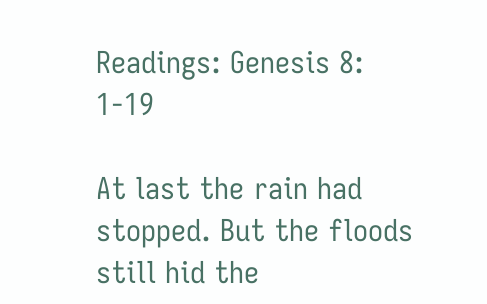Readings: Genesis 8: 1-19

At last the rain had stopped. But the floods still hid the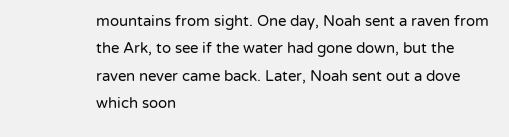mountains from sight. One day, Noah sent a raven from the Ark, to see if the water had gone down, but the raven never came back. Later, Noah sent out a dove which soon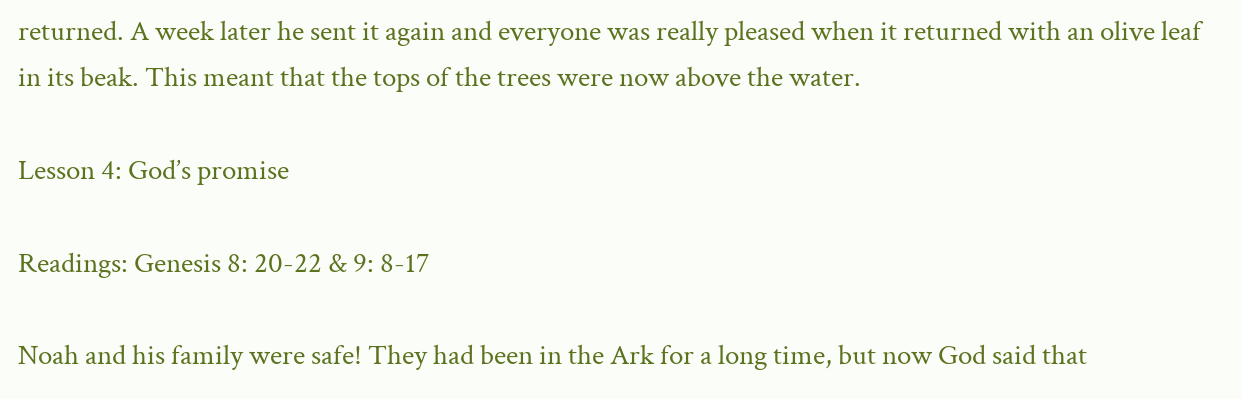returned. A week later he sent it again and everyone was really pleased when it returned with an olive leaf in its beak. This meant that the tops of the trees were now above the water.

Lesson 4: God’s promise

Readings: Genesis 8: 20-22 & 9: 8-17

Noah and his family were safe! They had been in the Ark for a long time, but now God said that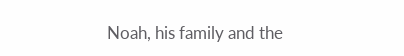Noah, his family and the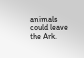animals could leave the Ark.